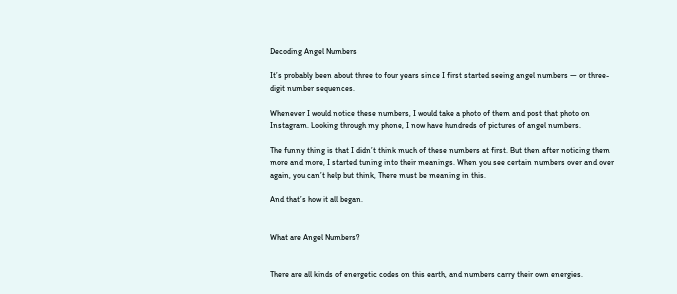Decoding Angel Numbers

It’s probably been about three to four years since I first started seeing angel numbers — or three-digit number sequences.

Whenever I would notice these numbers, I would take a photo of them and post that photo on Instagram. Looking through my phone, I now have hundreds of pictures of angel numbers.

The funny thing is that I didn’t think much of these numbers at first. But then after noticing them more and more, I started tuning into their meanings. When you see certain numbers over and over again, you can’t help but think, There must be meaning in this.

And that’s how it all began.


What are Angel Numbers?


There are all kinds of energetic codes on this earth, and numbers carry their own energies.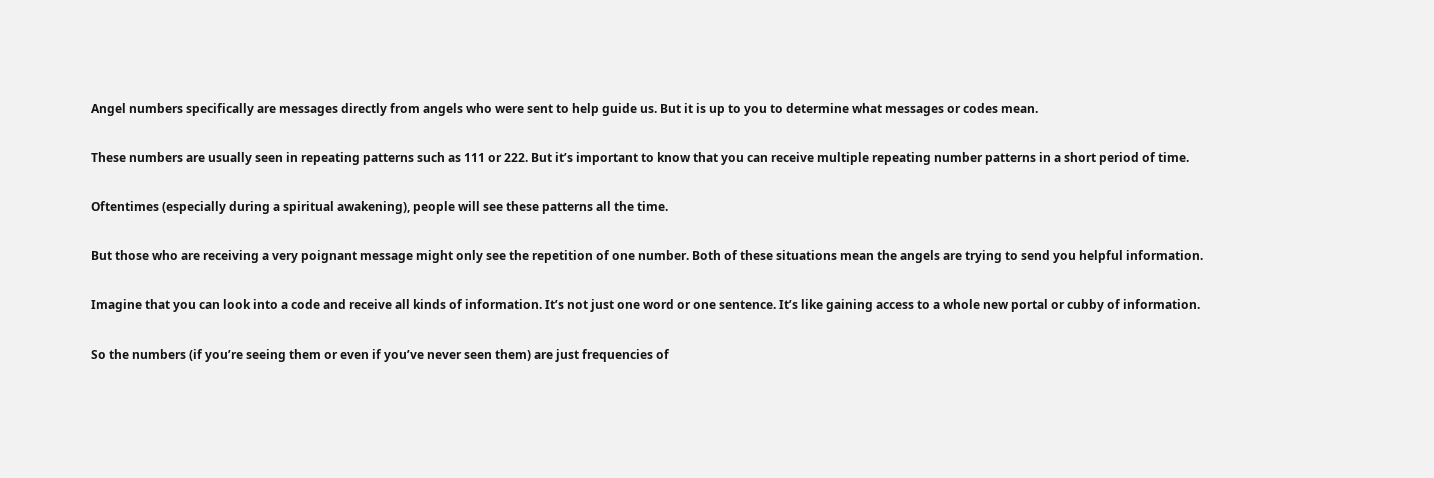Angel numbers specifically are messages directly from angels who were sent to help guide us. But it is up to you to determine what messages or codes mean.

These numbers are usually seen in repeating patterns such as 111 or 222. But it’s important to know that you can receive multiple repeating number patterns in a short period of time.

Oftentimes (especially during a spiritual awakening), people will see these patterns all the time.

But those who are receiving a very poignant message might only see the repetition of one number. Both of these situations mean the angels are trying to send you helpful information.

Imagine that you can look into a code and receive all kinds of information. It’s not just one word or one sentence. It’s like gaining access to a whole new portal or cubby of information.

So the numbers (if you’re seeing them or even if you’ve never seen them) are just frequencies of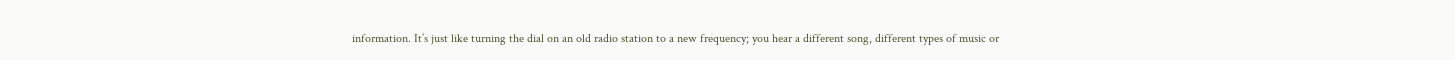information. It’s just like turning the dial on an old radio station to a new frequency; you hear a different song, different types of music or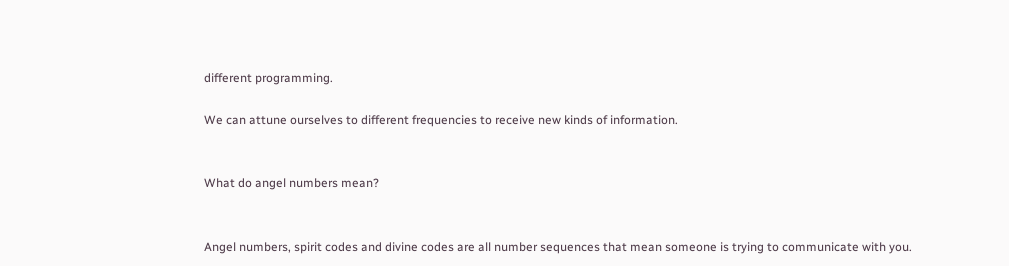different programming.

We can attune ourselves to different frequencies to receive new kinds of information.


What do angel numbers mean?


Angel numbers, spirit codes and divine codes are all number sequences that mean someone is trying to communicate with you.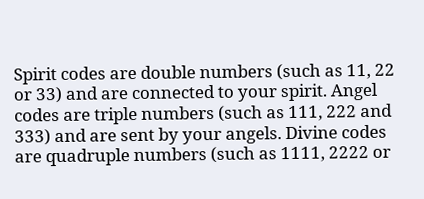Spirit codes are double numbers (such as 11, 22 or 33) and are connected to your spirit. Angel codes are triple numbers (such as 111, 222 and 333) and are sent by your angels. Divine codes are quadruple numbers (such as 1111, 2222 or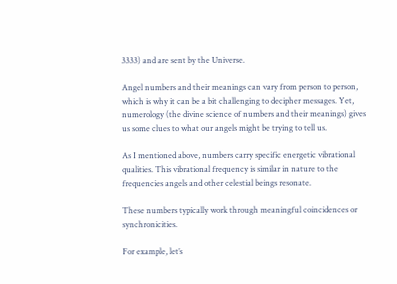3333) and are sent by the Universe.

Angel numbers and their meanings can vary from person to person, which is why it can be a bit challenging to decipher messages. Yet, numerology (the divine science of numbers and their meanings) gives us some clues to what our angels might be trying to tell us.

As I mentioned above, numbers carry specific energetic vibrational qualities. This vibrational frequency is similar in nature to the frequencies angels and other celestial beings resonate.

These numbers typically work through meaningful coincidences or synchronicities.

For example, let’s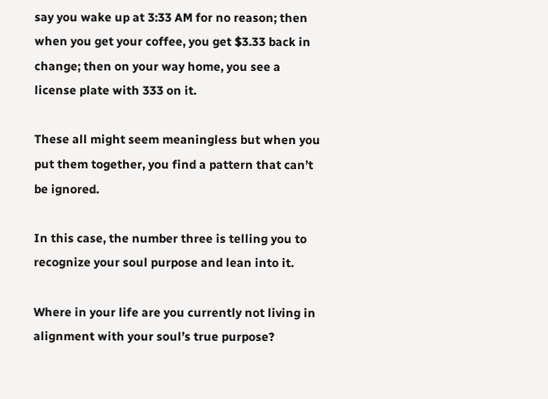say you wake up at 3:33 AM for no reason; then when you get your coffee, you get $3.33 back in change; then on your way home, you see a license plate with 333 on it.

These all might seem meaningless but when you put them together, you find a pattern that can’t be ignored.

In this case, the number three is telling you to recognize your soul purpose and lean into it.

Where in your life are you currently not living in alignment with your soul’s true purpose?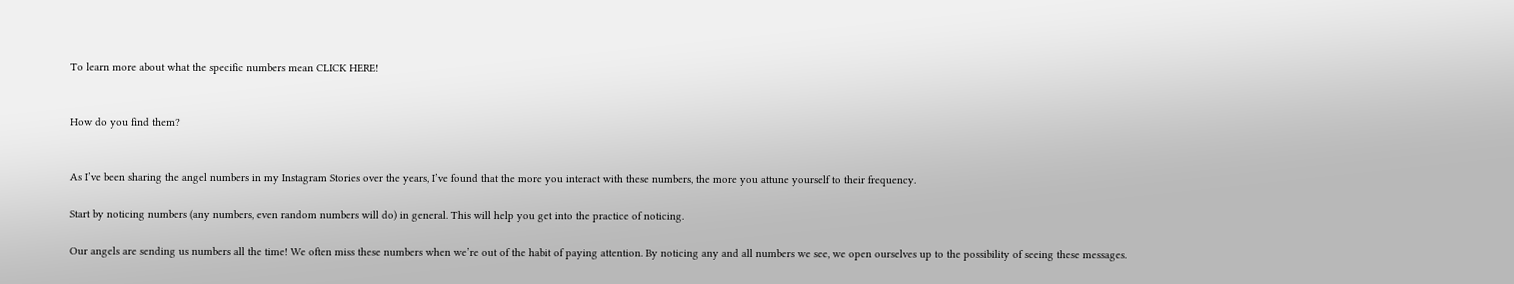To learn more about what the specific numbers mean CLICK HERE!


How do you find them?


As I’ve been sharing the angel numbers in my Instagram Stories over the years, I’ve found that the more you interact with these numbers, the more you attune yourself to their frequency.

Start by noticing numbers (any numbers, even random numbers will do) in general. This will help you get into the practice of noticing.

Our angels are sending us numbers all the time! We often miss these numbers when we’re out of the habit of paying attention. By noticing any and all numbers we see, we open ourselves up to the possibility of seeing these messages.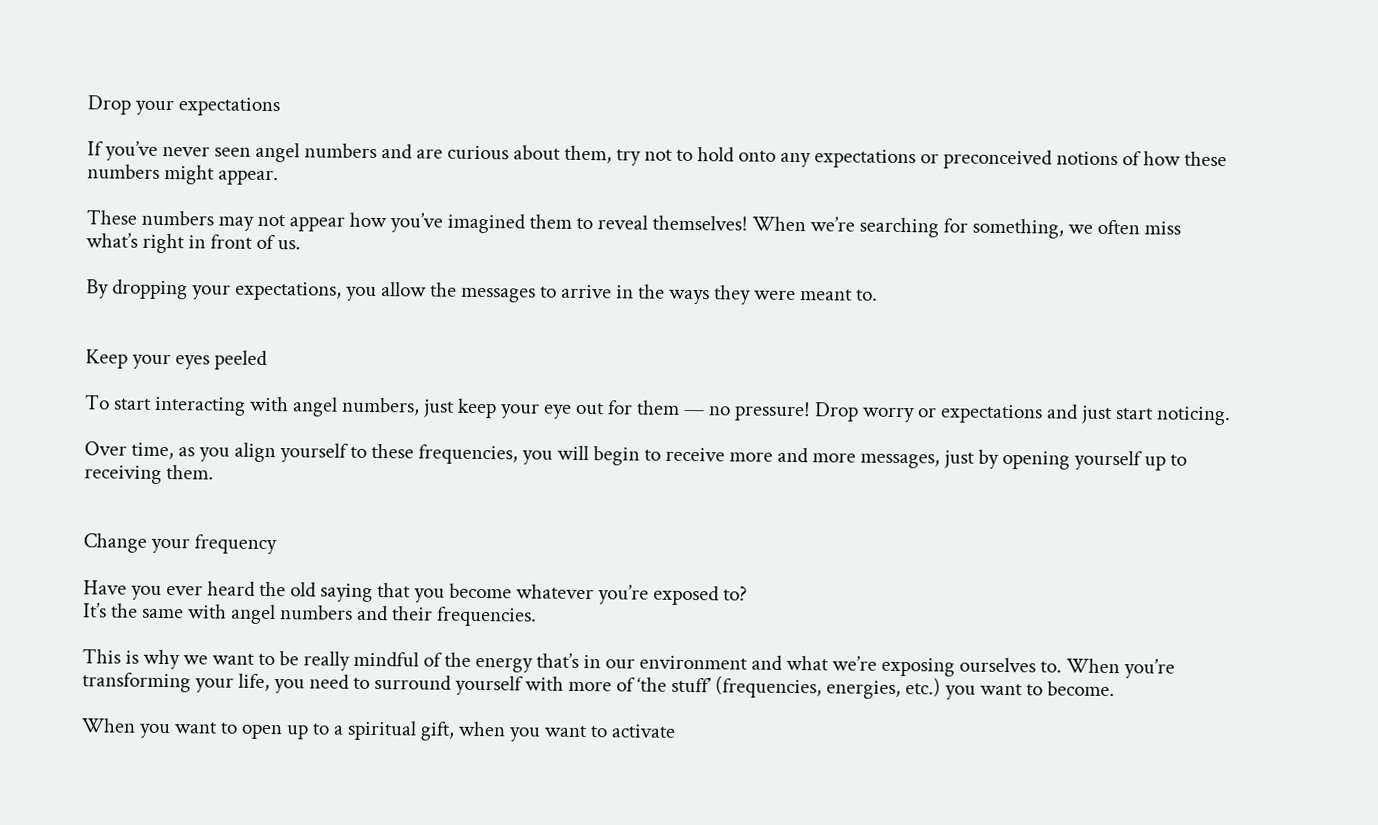Drop your expectations

If you’ve never seen angel numbers and are curious about them, try not to hold onto any expectations or preconceived notions of how these numbers might appear.

These numbers may not appear how you’ve imagined them to reveal themselves! When we’re searching for something, we often miss what’s right in front of us.

By dropping your expectations, you allow the messages to arrive in the ways they were meant to.


Keep your eyes peeled

To start interacting with angel numbers, just keep your eye out for them — no pressure! Drop worry or expectations and just start noticing.

Over time, as you align yourself to these frequencies, you will begin to receive more and more messages, just by opening yourself up to receiving them.


Change your frequency

Have you ever heard the old saying that you become whatever you’re exposed to?
It’s the same with angel numbers and their frequencies.

This is why we want to be really mindful of the energy that’s in our environment and what we’re exposing ourselves to. When you’re transforming your life, you need to surround yourself with more of ‘the stuff’ (frequencies, energies, etc.) you want to become.

When you want to open up to a spiritual gift, when you want to activate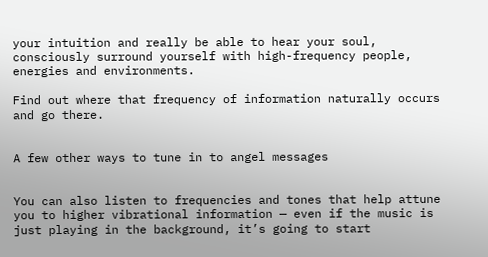your intuition and really be able to hear your soul, consciously surround yourself with high-frequency people, energies and environments.

Find out where that frequency of information naturally occurs and go there.


A few other ways to tune in to angel messages


You can also listen to frequencies and tones that help attune you to higher vibrational information — even if the music is just playing in the background, it’s going to start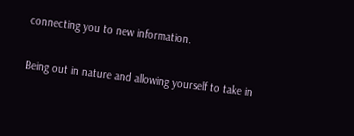connecting you to new information.

Being out in nature and allowing yourself to take in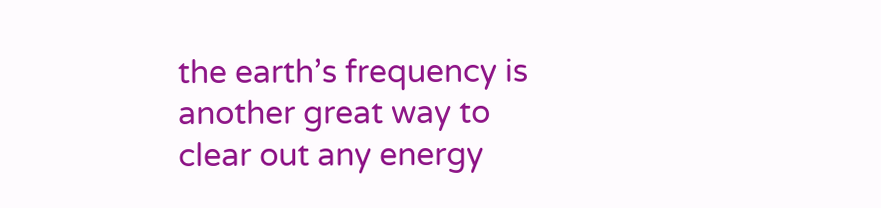the earth’s frequency is another great way to clear out any energy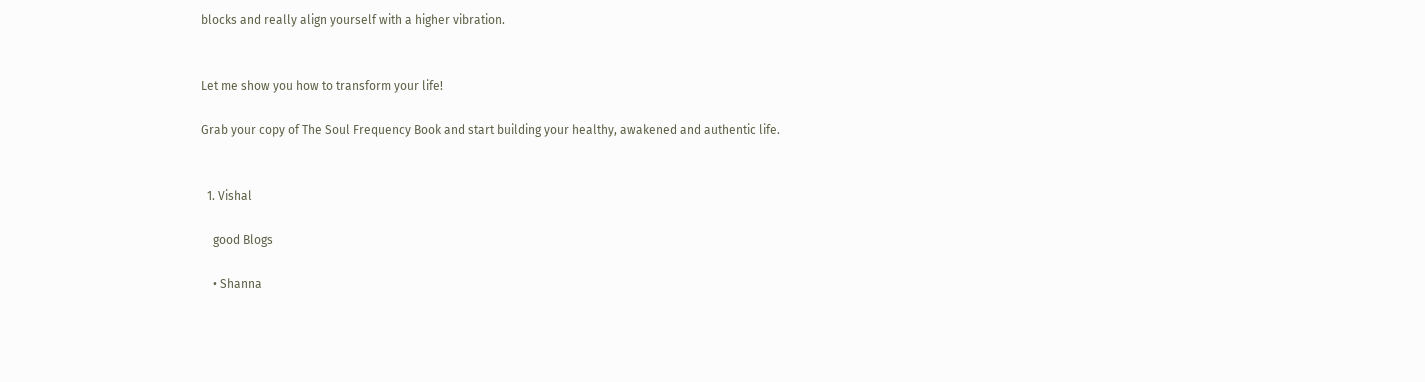blocks and really align yourself with a higher vibration.


Let me show you how to transform your life!

Grab your copy of The Soul Frequency Book and start building your healthy, awakened and authentic life.


  1. Vishal

    good Blogs

    • Shanna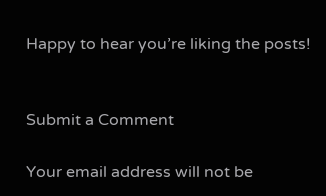Happy to hear you’re liking the posts!


Submit a Comment

Your email address will not be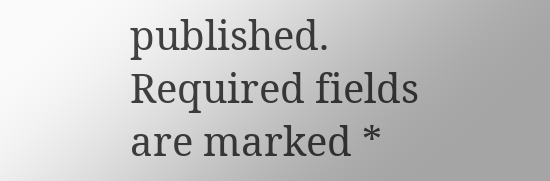published. Required fields are marked *